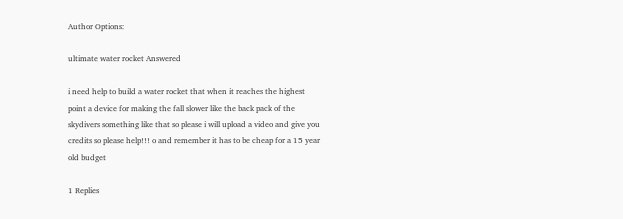Author Options:

ultimate water rocket Answered

i need help to build a water rocket that when it reaches the highest point a device for making the fall slower like the back pack of the skydivers something like that so please i will upload a video and give you credits so please help!!! o and remember it has to be cheap for a 15 year old budget

1 Replies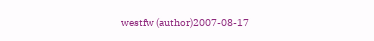westfw (author)2007-08-17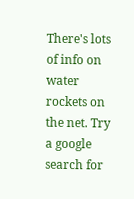There's lots of info on water rockets on the net. Try a google search for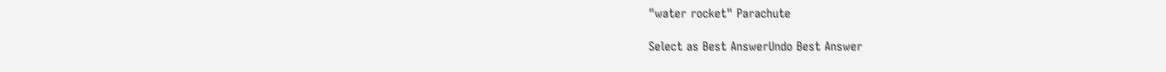"water rocket" Parachute

Select as Best AnswerUndo Best Answer